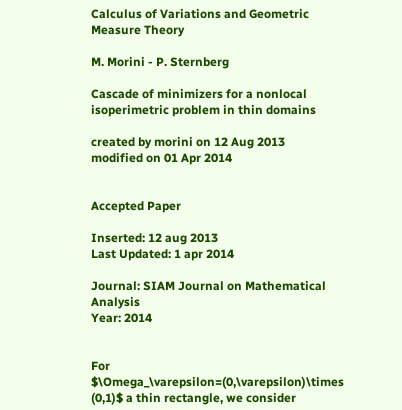Calculus of Variations and Geometric Measure Theory

M. Morini - P. Sternberg

Cascade of minimizers for a nonlocal isoperimetric problem in thin domains

created by morini on 12 Aug 2013
modified on 01 Apr 2014


Accepted Paper

Inserted: 12 aug 2013
Last Updated: 1 apr 2014

Journal: SIAM Journal on Mathematical Analysis
Year: 2014


For $\Omega_\varepsilon=(0,\varepsilon)\times (0,1)$ a thin rectangle, we consider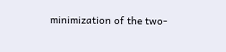minimization of the two-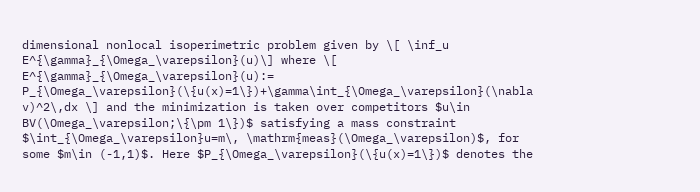dimensional nonlocal isoperimetric problem given by \[ \inf_u E^{\gamma}_{\Omega_\varepsilon}(u)\] where \[ E^{\gamma}_{\Omega_\varepsilon}(u):= P_{\Omega_\varepsilon}(\{u(x)=1\})+\gamma\int_{\Omega_\varepsilon}(\nabla v)^2\,dx \] and the minimization is taken over competitors $u\in BV(\Omega_\varepsilon;\{\pm 1\})$ satisfying a mass constraint $\int_{\Omega_\varepsilon}u=m\, \mathrm{meas}(\Omega_\varepsilon)$, for some $m\in (-1,1)$. Here $P_{\Omega_\varepsilon}(\{u(x)=1\})$ denotes the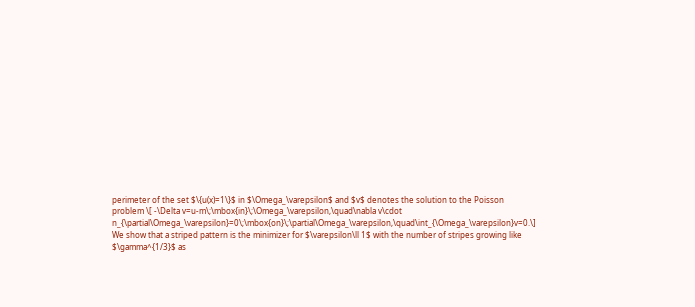perimeter of the set $\{u(x)=1\}$ in $\Omega_\varepsilon$ and $v$ denotes the solution to the Poisson problem \[ -\Delta v=u-m\;\mbox{in}\;\Omega_\varepsilon,\quad\nabla v\cdot n_{\partial\Omega_\varepsilon}=0\;\mbox{on}\;\partial\Omega_\varepsilon,\quad\int_{\Omega_\varepsilon}v=0.\] We show that a striped pattern is the minimizer for $\varepsilon\ll 1$ with the number of stripes growing like $\gamma^{1/3}$ as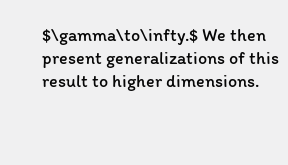$\gamma\to\infty.$ We then present generalizations of this result to higher dimensions.